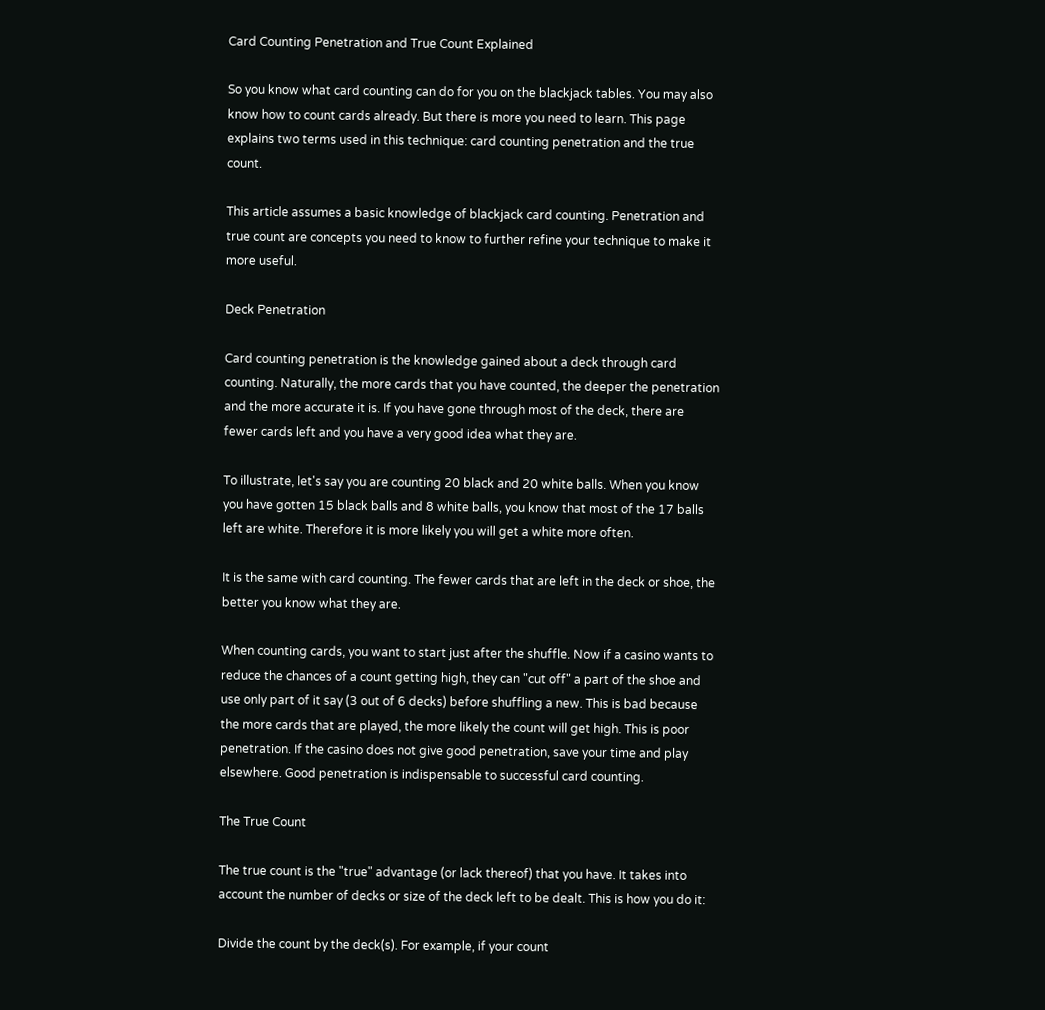Card Counting Penetration and True Count Explained

So you know what card counting can do for you on the blackjack tables. You may also know how to count cards already. But there is more you need to learn. This page explains two terms used in this technique: card counting penetration and the true count.

This article assumes a basic knowledge of blackjack card counting. Penetration and true count are concepts you need to know to further refine your technique to make it more useful.

Deck Penetration

Card counting penetration is the knowledge gained about a deck through card counting. Naturally, the more cards that you have counted, the deeper the penetration and the more accurate it is. If you have gone through most of the deck, there are fewer cards left and you have a very good idea what they are.

To illustrate, let's say you are counting 20 black and 20 white balls. When you know you have gotten 15 black balls and 8 white balls, you know that most of the 17 balls left are white. Therefore it is more likely you will get a white more often.

It is the same with card counting. The fewer cards that are left in the deck or shoe, the better you know what they are.

When counting cards, you want to start just after the shuffle. Now if a casino wants to reduce the chances of a count getting high, they can "cut off" a part of the shoe and use only part of it say (3 out of 6 decks) before shuffling a new. This is bad because the more cards that are played, the more likely the count will get high. This is poor penetration. If the casino does not give good penetration, save your time and play elsewhere. Good penetration is indispensable to successful card counting.

The True Count

The true count is the "true" advantage (or lack thereof) that you have. It takes into account the number of decks or size of the deck left to be dealt. This is how you do it:

Divide the count by the deck(s). For example, if your count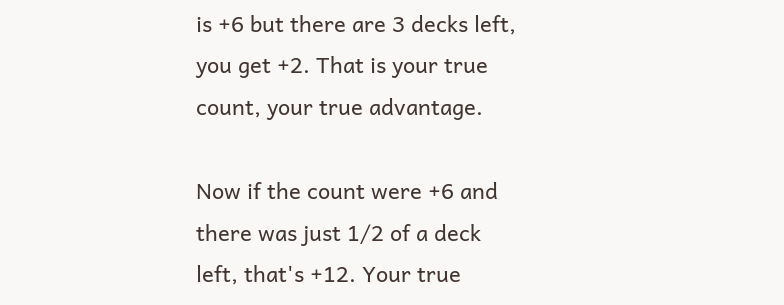is +6 but there are 3 decks left, you get +2. That is your true count, your true advantage.

Now if the count were +6 and there was just 1/2 of a deck left, that's +12. Your true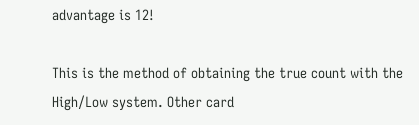advantage is 12!

This is the method of obtaining the true count with the High/Low system. Other card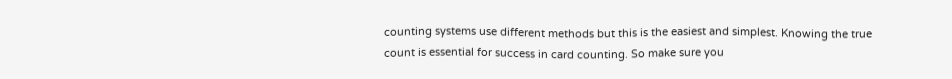counting systems use different methods but this is the easiest and simplest. Knowing the true count is essential for success in card counting. So make sure you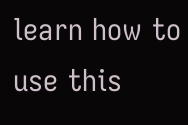learn how to use this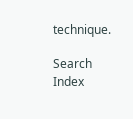technique.

Search Index